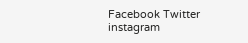Facebook Twitter instagram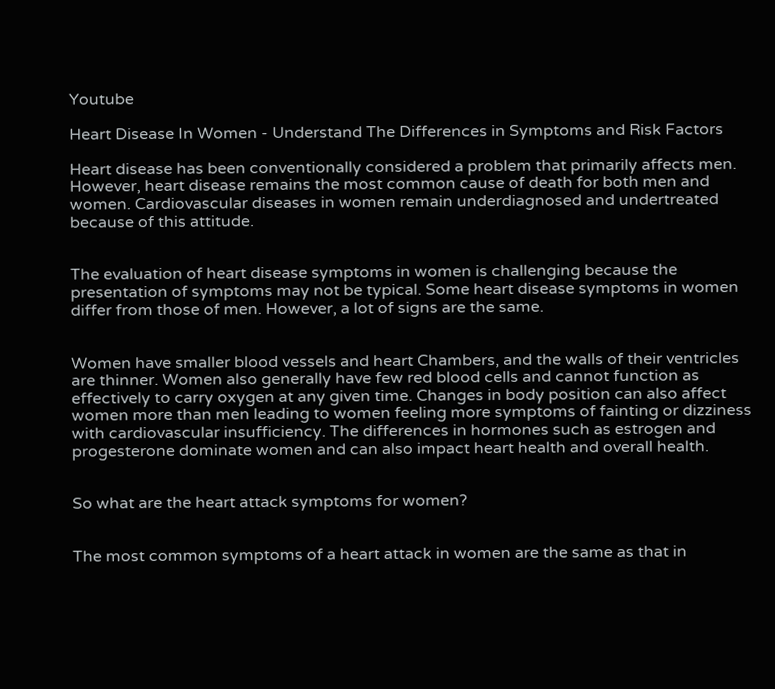Youtube

Heart Disease In Women - Understand The Differences in Symptoms and Risk Factors

Heart disease has been conventionally considered a problem that primarily affects men. However, heart disease remains the most common cause of death for both men and women. Cardiovascular diseases in women remain underdiagnosed and undertreated because of this attitude.


The evaluation of heart disease symptoms in women is challenging because the presentation of symptoms may not be typical. Some heart disease symptoms in women differ from those of men. However, a lot of signs are the same.


Women have smaller blood vessels and heart Chambers, and the walls of their ventricles are thinner. Women also generally have few red blood cells and cannot function as effectively to carry oxygen at any given time. Changes in body position can also affect women more than men leading to women feeling more symptoms of fainting or dizziness with cardiovascular insufficiency. The differences in hormones such as estrogen and progesterone dominate women and can also impact heart health and overall health.


So what are the heart attack symptoms for women?


The most common symptoms of a heart attack in women are the same as that in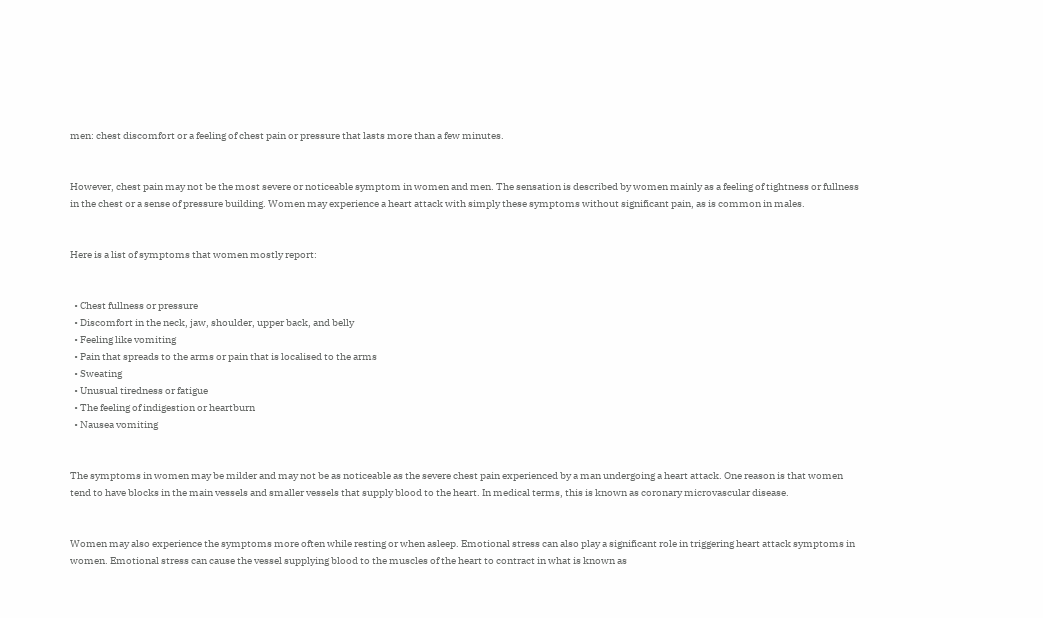men: chest discomfort or a feeling of chest pain or pressure that lasts more than a few minutes.


However, chest pain may not be the most severe or noticeable symptom in women and men. The sensation is described by women mainly as a feeling of tightness or fullness in the chest or a sense of pressure building. Women may experience a heart attack with simply these symptoms without significant pain, as is common in males.


Here is a list of symptoms that women mostly report:


  • Chest fullness or pressure
  • Discomfort in the neck, jaw, shoulder, upper back, and belly
  • Feeling like vomiting
  • Pain that spreads to the arms or pain that is localised to the arms
  • Sweating
  • Unusual tiredness or fatigue
  • The feeling of indigestion or heartburn
  • Nausea vomiting


The symptoms in women may be milder and may not be as noticeable as the severe chest pain experienced by a man undergoing a heart attack. One reason is that women tend to have blocks in the main vessels and smaller vessels that supply blood to the heart. In medical terms, this is known as coronary microvascular disease.


Women may also experience the symptoms more often while resting or when asleep. Emotional stress can also play a significant role in triggering heart attack symptoms in women. Emotional stress can cause the vessel supplying blood to the muscles of the heart to contract in what is known as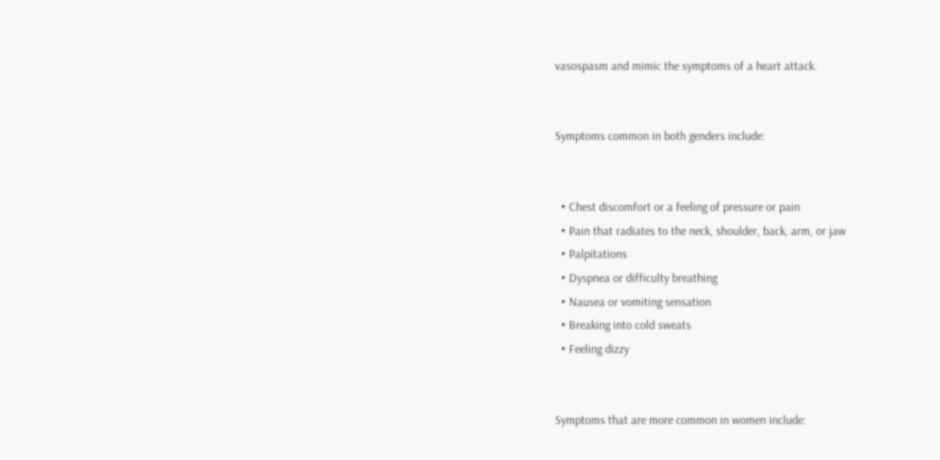vasospasm and mimic the symptoms of a heart attack.


Symptoms common in both genders include:


  • Chest discomfort or a feeling of pressure or pain
  • Pain that radiates to the neck, shoulder, back, arm, or jaw
  • Palpitations
  • Dyspnea or difficulty breathing
  • Nausea or vomiting sensation
  • Breaking into cold sweats
  • Feeling dizzy


Symptoms that are more common in women include: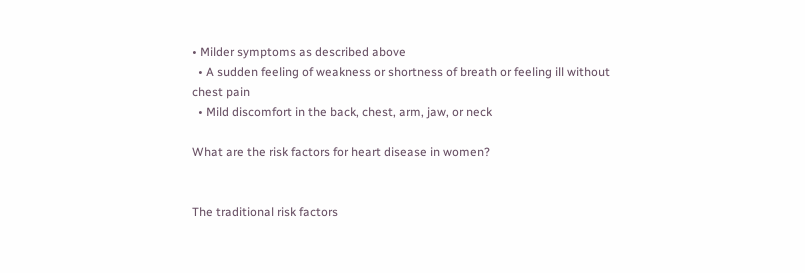• Milder symptoms as described above
  • A sudden feeling of weakness or shortness of breath or feeling ill without chest pain
  • Mild discomfort in the back, chest, arm, jaw, or neck

What are the risk factors for heart disease in women?


The traditional risk factors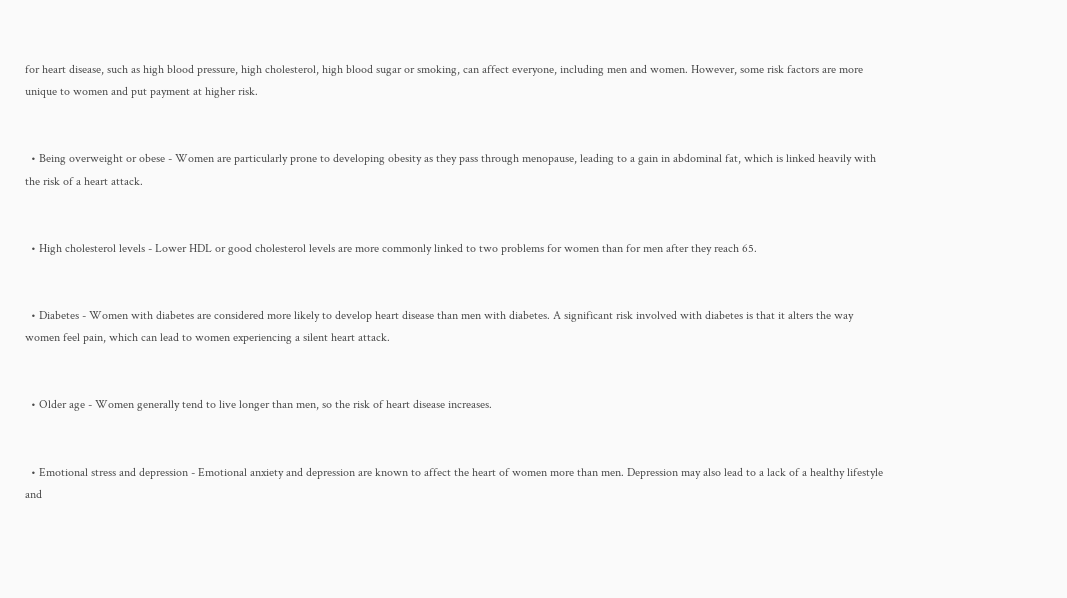for heart disease, such as high blood pressure, high cholesterol, high blood sugar or smoking, can affect everyone, including men and women. However, some risk factors are more unique to women and put payment at higher risk.


  • Being overweight or obese - Women are particularly prone to developing obesity as they pass through menopause, leading to a gain in abdominal fat, which is linked heavily with the risk of a heart attack.


  • High cholesterol levels - Lower HDL or good cholesterol levels are more commonly linked to two problems for women than for men after they reach 65.


  • Diabetes - Women with diabetes are considered more likely to develop heart disease than men with diabetes. A significant risk involved with diabetes is that it alters the way women feel pain, which can lead to women experiencing a silent heart attack.


  • Older age - Women generally tend to live longer than men, so the risk of heart disease increases.


  • Emotional stress and depression - Emotional anxiety and depression are known to affect the heart of women more than men. Depression may also lead to a lack of a healthy lifestyle and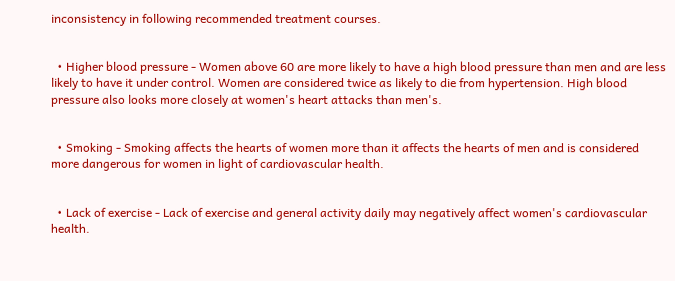inconsistency in following recommended treatment courses.


  • Higher blood pressure - Women above 60 are more likely to have a high blood pressure than men and are less likely to have it under control. Women are considered twice as likely to die from hypertension. High blood pressure also looks more closely at women's heart attacks than men's.


  • Smoking - Smoking affects the hearts of women more than it affects the hearts of men and is considered more dangerous for women in light of cardiovascular health.


  • Lack of exercise - Lack of exercise and general activity daily may negatively affect women's cardiovascular health.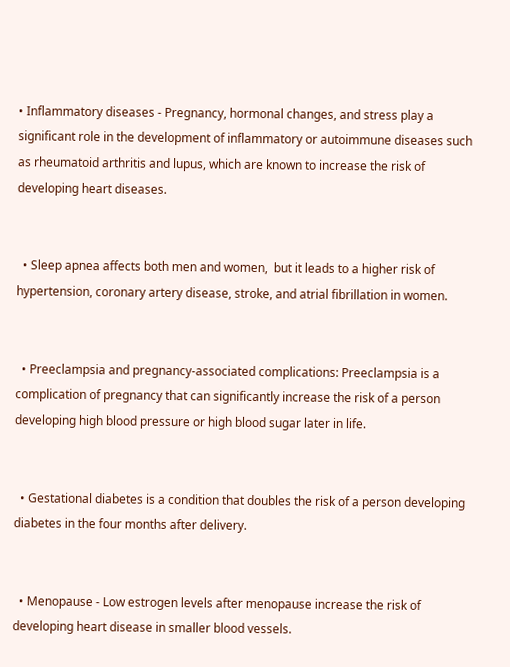• Inflammatory diseases - Pregnancy, hormonal changes, and stress play a significant role in the development of inflammatory or autoimmune diseases such as rheumatoid arthritis and lupus, which are known to increase the risk of developing heart diseases.


  • Sleep apnea affects both men and women,  but it leads to a higher risk of hypertension, coronary artery disease, stroke, and atrial fibrillation in women.


  • Preeclampsia and pregnancy-associated complications: Preeclampsia is a complication of pregnancy that can significantly increase the risk of a person developing high blood pressure or high blood sugar later in life.


  • Gestational diabetes is a condition that doubles the risk of a person developing diabetes in the four months after delivery.


  • Menopause - Low estrogen levels after menopause increase the risk of developing heart disease in smaller blood vessels.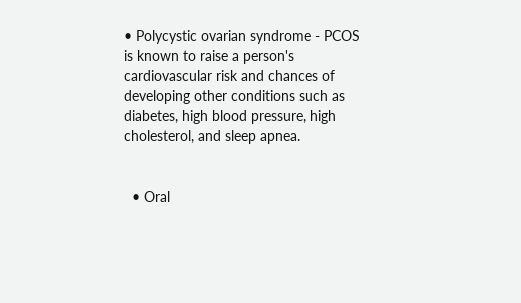• Polycystic ovarian syndrome - PCOS is known to raise a person's cardiovascular risk and chances of developing other conditions such as diabetes, high blood pressure, high cholesterol, and sleep apnea.


  • Oral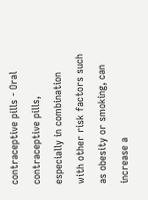contraceptive pills - Oral contraceptive pills, especially in combination with other risk factors such as obesity or smoking, can increase a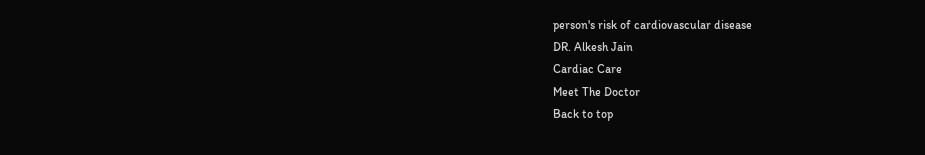person's risk of cardiovascular disease
DR. Alkesh Jain
Cardiac Care
Meet The Doctor
Back to top